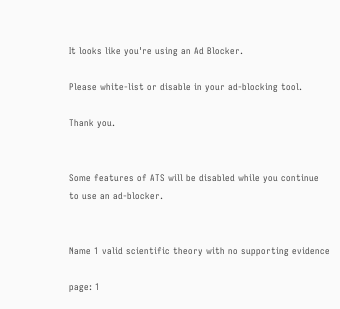It looks like you're using an Ad Blocker.

Please white-list or disable in your ad-blocking tool.

Thank you.


Some features of ATS will be disabled while you continue to use an ad-blocker.


Name 1 valid scientific theory with no supporting evidence

page: 1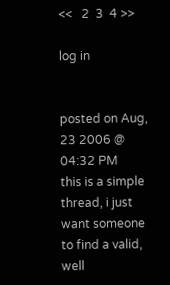<<   2  3  4 >>

log in


posted on Aug, 23 2006 @ 04:32 PM
this is a simple thread, i just want someone to find a valid, well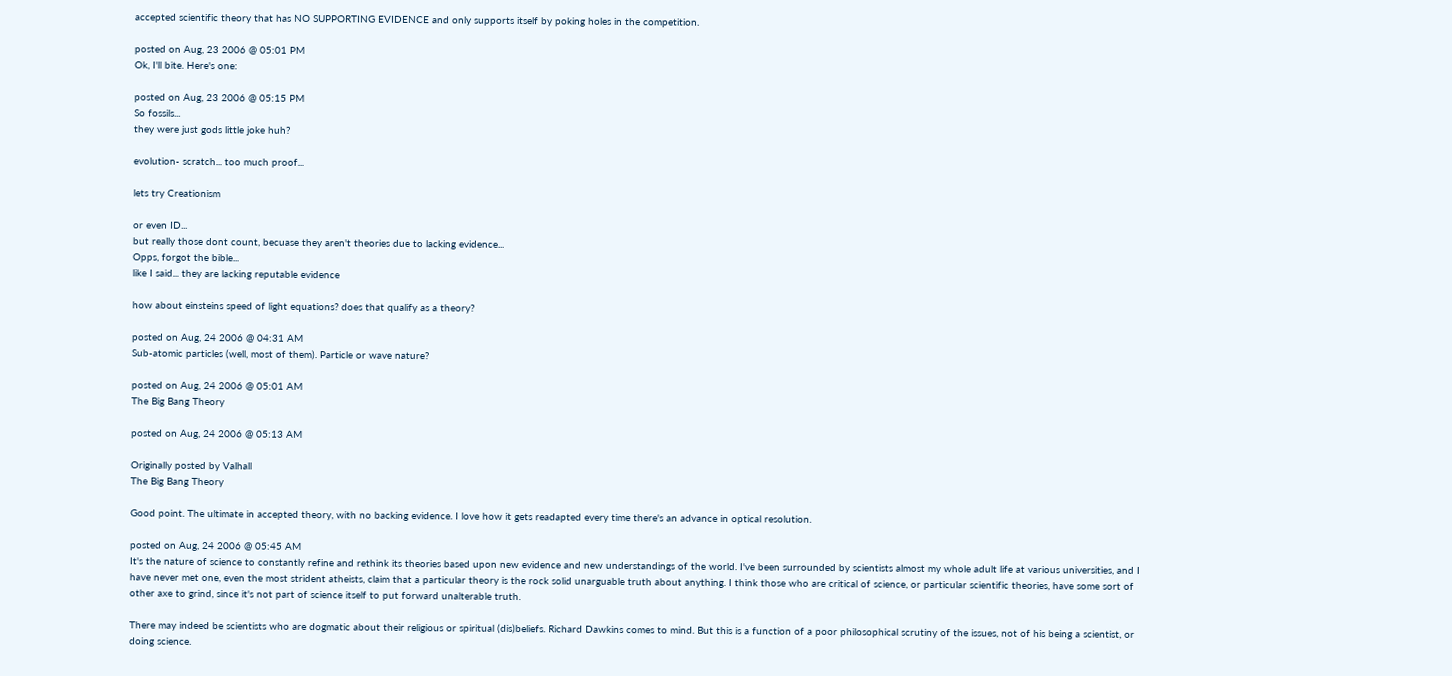accepted scientific theory that has NO SUPPORTING EVIDENCE and only supports itself by poking holes in the competition.

posted on Aug, 23 2006 @ 05:01 PM
Ok, I'll bite. Here's one:

posted on Aug, 23 2006 @ 05:15 PM
So fossils...
they were just gods little joke huh?

evolution- scratch... too much proof...

lets try Creationism

or even ID...
but really those dont count, becuase they aren't theories due to lacking evidence...
Opps, forgot the bible...
like I said... they are lacking reputable evidence

how about einsteins speed of light equations? does that qualify as a theory?

posted on Aug, 24 2006 @ 04:31 AM
Sub-atomic particles (well, most of them). Particle or wave nature?

posted on Aug, 24 2006 @ 05:01 AM
The Big Bang Theory

posted on Aug, 24 2006 @ 05:13 AM

Originally posted by Valhall
The Big Bang Theory

Good point. The ultimate in accepted theory, with no backing evidence. I love how it gets readapted every time there's an advance in optical resolution.

posted on Aug, 24 2006 @ 05:45 AM
It's the nature of science to constantly refine and rethink its theories based upon new evidence and new understandings of the world. I've been surrounded by scientists almost my whole adult life at various universities, and I have never met one, even the most strident atheists, claim that a particular theory is the rock solid unarguable truth about anything. I think those who are critical of science, or particular scientific theories, have some sort of other axe to grind, since it's not part of science itself to put forward unalterable truth.

There may indeed be scientists who are dogmatic about their religious or spiritual (dis)beliefs. Richard Dawkins comes to mind. But this is a function of a poor philosophical scrutiny of the issues, not of his being a scientist, or doing science.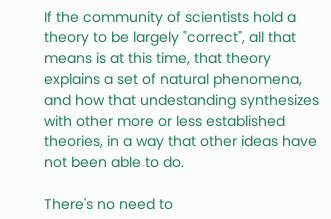If the community of scientists hold a theory to be largely "correct", all that means is at this time, that theory explains a set of natural phenomena, and how that undestanding synthesizes with other more or less established theories, in a way that other ideas have not been able to do.

There's no need to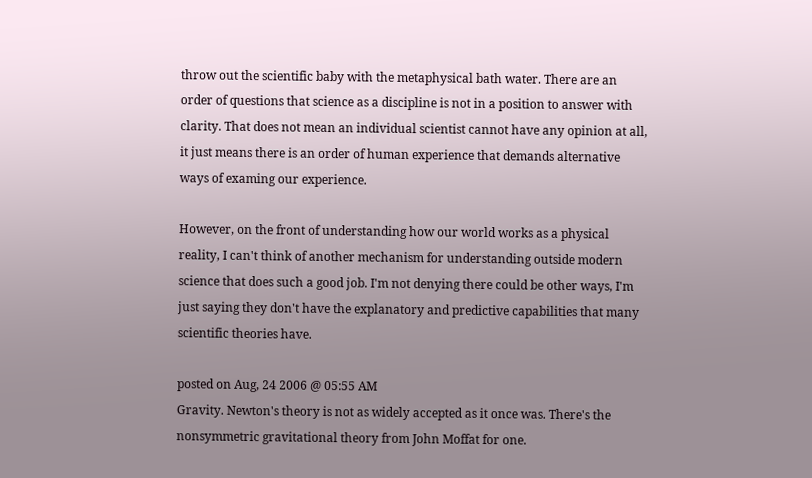throw out the scientific baby with the metaphysical bath water. There are an order of questions that science as a discipline is not in a position to answer with clarity. That does not mean an individual scientist cannot have any opinion at all, it just means there is an order of human experience that demands alternative ways of examing our experience.

However, on the front of understanding how our world works as a physical reality, I can't think of another mechanism for understanding outside modern science that does such a good job. I'm not denying there could be other ways, I'm just saying they don't have the explanatory and predictive capabilities that many scientific theories have.

posted on Aug, 24 2006 @ 05:55 AM
Gravity. Newton's theory is not as widely accepted as it once was. There's the nonsymmetric gravitational theory from John Moffat for one.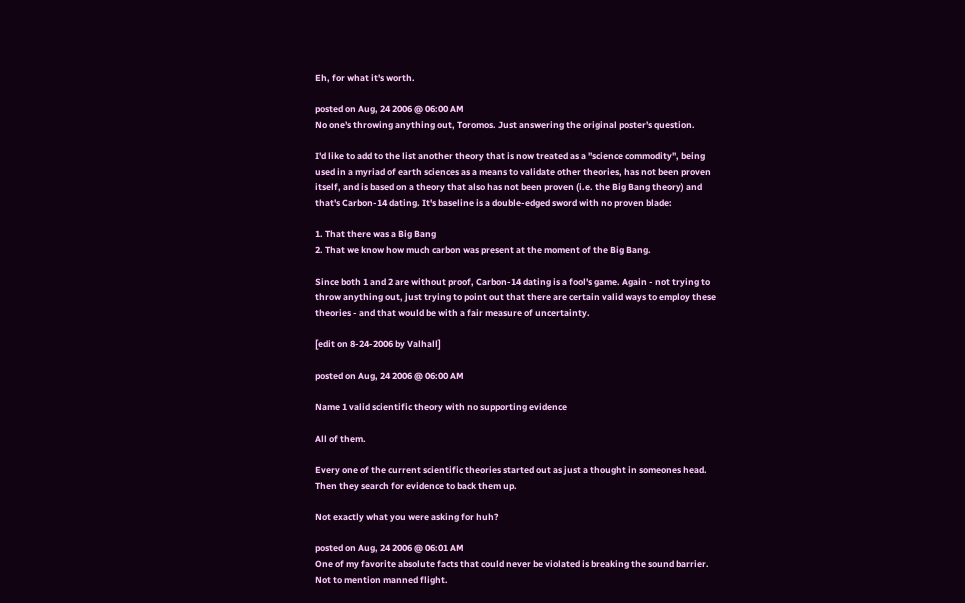Eh, for what it's worth.

posted on Aug, 24 2006 @ 06:00 AM
No one's throwing anything out, Toromos. Just answering the original poster's question.

I'd like to add to the list another theory that is now treated as a "science commodity", being used in a myriad of earth sciences as a means to validate other theories, has not been proven itself, and is based on a theory that also has not been proven (i.e. the Big Bang theory) and that's Carbon-14 dating. It's baseline is a double-edged sword with no proven blade:

1. That there was a Big Bang
2. That we know how much carbon was present at the moment of the Big Bang.

Since both 1 and 2 are without proof, Carbon-14 dating is a fool's game. Again - not trying to throw anything out, just trying to point out that there are certain valid ways to employ these theories - and that would be with a fair measure of uncertainty.

[edit on 8-24-2006 by Valhall]

posted on Aug, 24 2006 @ 06:00 AM

Name 1 valid scientific theory with no supporting evidence

All of them.

Every one of the current scientific theories started out as just a thought in someones head. Then they search for evidence to back them up.

Not exactly what you were asking for huh?

posted on Aug, 24 2006 @ 06:01 AM
One of my favorite absolute facts that could never be violated is breaking the sound barrier. Not to mention manned flight.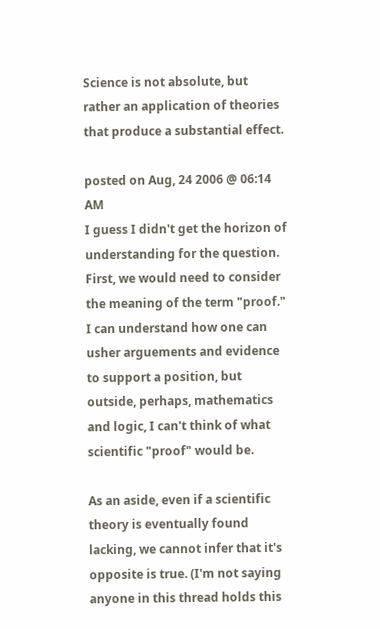Science is not absolute, but rather an application of theories that produce a substantial effect.

posted on Aug, 24 2006 @ 06:14 AM
I guess I didn't get the horizon of understanding for the question. First, we would need to consider the meaning of the term "proof." I can understand how one can usher arguements and evidence to support a position, but outside, perhaps, mathematics and logic, I can't think of what scientific "proof" would be.

As an aside, even if a scientific theory is eventually found lacking, we cannot infer that it's opposite is true. (I'm not saying anyone in this thread holds this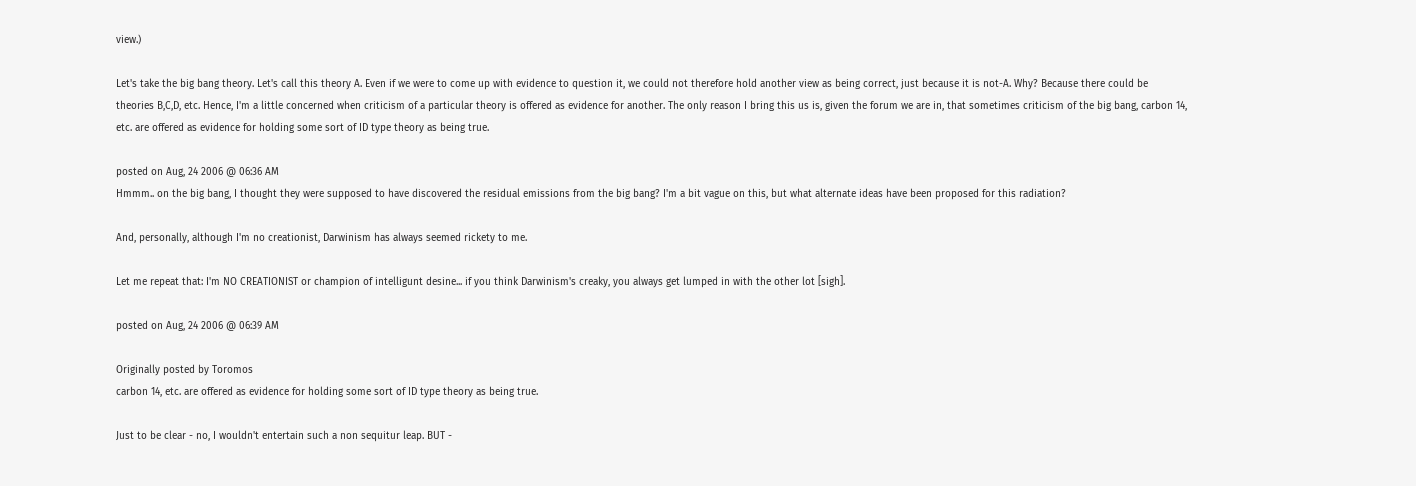view.)

Let's take the big bang theory. Let's call this theory A. Even if we were to come up with evidence to question it, we could not therefore hold another view as being correct, just because it is not-A. Why? Because there could be theories B,C,D, etc. Hence, I'm a little concerned when criticism of a particular theory is offered as evidence for another. The only reason I bring this us is, given the forum we are in, that sometimes criticism of the big bang, carbon 14, etc. are offered as evidence for holding some sort of ID type theory as being true.

posted on Aug, 24 2006 @ 06:36 AM
Hmmm.. on the big bang, I thought they were supposed to have discovered the residual emissions from the big bang? I'm a bit vague on this, but what alternate ideas have been proposed for this radiation?

And, personally, although I'm no creationist, Darwinism has always seemed rickety to me.

Let me repeat that: I'm NO CREATIONIST or champion of intelligunt desine... if you think Darwinism's creaky, you always get lumped in with the other lot [sigh].

posted on Aug, 24 2006 @ 06:39 AM

Originally posted by Toromos
carbon 14, etc. are offered as evidence for holding some sort of ID type theory as being true.

Just to be clear - no, I wouldn't entertain such a non sequitur leap. BUT -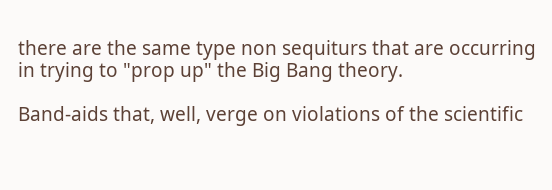there are the same type non sequiturs that are occurring in trying to "prop up" the Big Bang theory.

Band-aids that, well, verge on violations of the scientific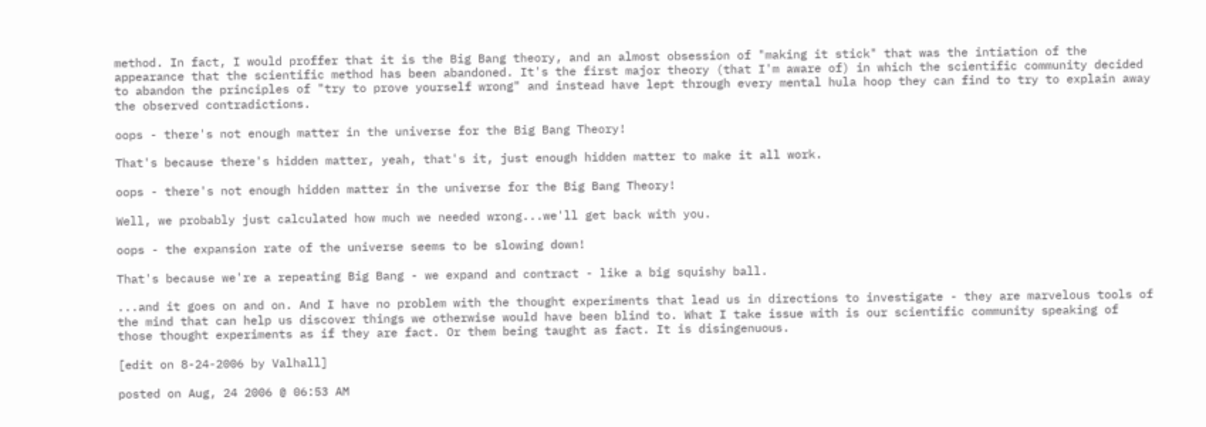method. In fact, I would proffer that it is the Big Bang theory, and an almost obsession of "making it stick" that was the intiation of the appearance that the scientific method has been abandoned. It's the first major theory (that I'm aware of) in which the scientific community decided to abandon the principles of "try to prove yourself wrong" and instead have lept through every mental hula hoop they can find to try to explain away the observed contradictions.

oops - there's not enough matter in the universe for the Big Bang Theory!

That's because there's hidden matter, yeah, that's it, just enough hidden matter to make it all work.

oops - there's not enough hidden matter in the universe for the Big Bang Theory!

Well, we probably just calculated how much we needed wrong...we'll get back with you.

oops - the expansion rate of the universe seems to be slowing down!

That's because we're a repeating Big Bang - we expand and contract - like a big squishy ball.

...and it goes on and on. And I have no problem with the thought experiments that lead us in directions to investigate - they are marvelous tools of the mind that can help us discover things we otherwise would have been blind to. What I take issue with is our scientific community speaking of those thought experiments as if they are fact. Or them being taught as fact. It is disingenuous.

[edit on 8-24-2006 by Valhall]

posted on Aug, 24 2006 @ 06:53 AM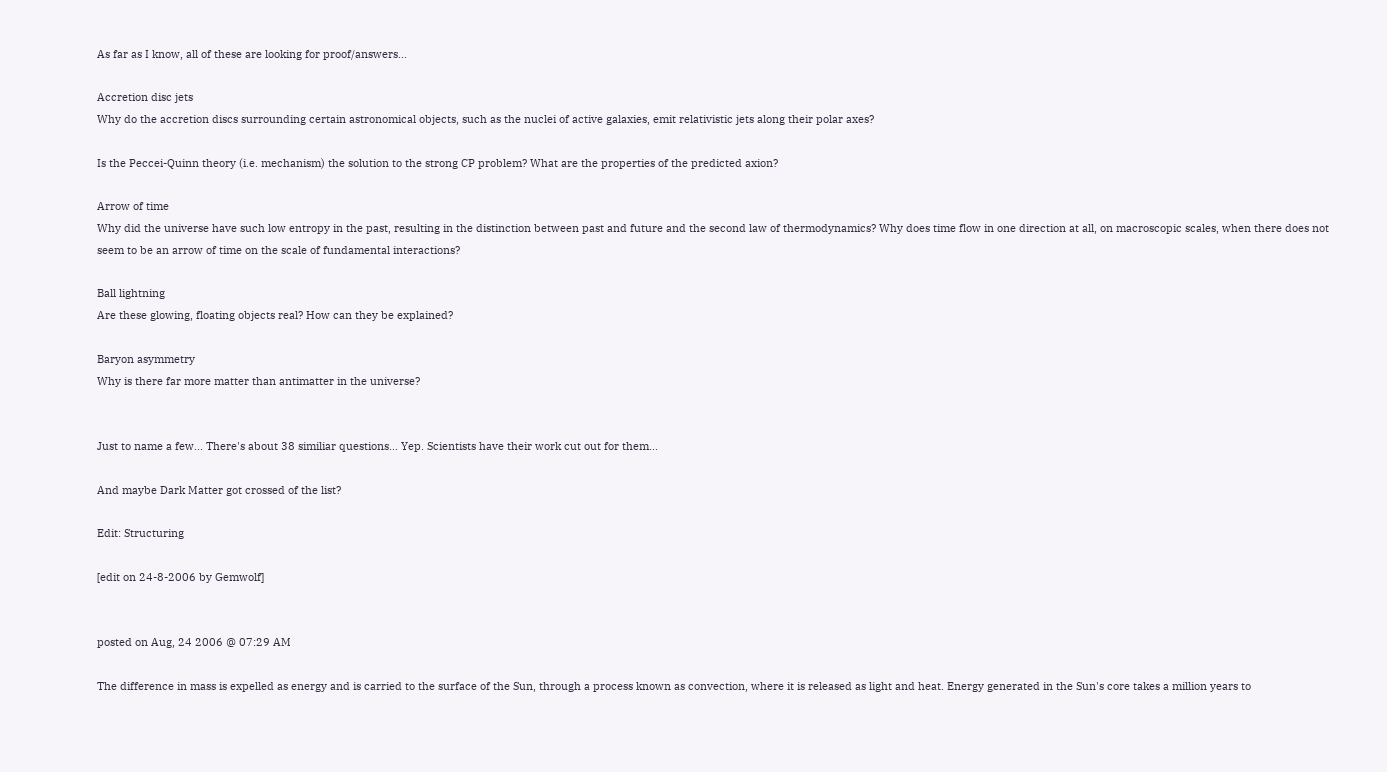As far as I know, all of these are looking for proof/answers...

Accretion disc jets
Why do the accretion discs surrounding certain astronomical objects, such as the nuclei of active galaxies, emit relativistic jets along their polar axes?

Is the Peccei-Quinn theory (i.e. mechanism) the solution to the strong CP problem? What are the properties of the predicted axion?

Arrow of time
Why did the universe have such low entropy in the past, resulting in the distinction between past and future and the second law of thermodynamics? Why does time flow in one direction at all, on macroscopic scales, when there does not seem to be an arrow of time on the scale of fundamental interactions?

Ball lightning
Are these glowing, floating objects real? How can they be explained?

Baryon asymmetry
Why is there far more matter than antimatter in the universe?


Just to name a few... There's about 38 similiar questions... Yep. Scientists have their work cut out for them...

And maybe Dark Matter got crossed of the list?

Edit: Structuring

[edit on 24-8-2006 by Gemwolf]


posted on Aug, 24 2006 @ 07:29 AM

The difference in mass is expelled as energy and is carried to the surface of the Sun, through a process known as convection, where it is released as light and heat. Energy generated in the Sun's core takes a million years to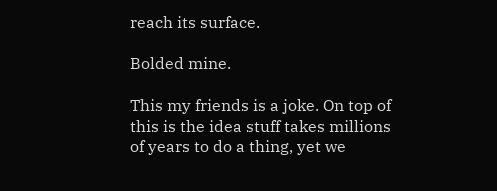reach its surface.

Bolded mine.

This my friends is a joke. On top of this is the idea stuff takes millions of years to do a thing, yet we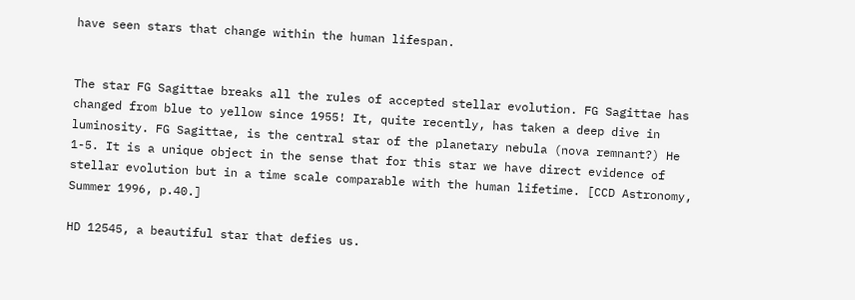have seen stars that change within the human lifespan.


The star FG Sagittae breaks all the rules of accepted stellar evolution. FG Sagittae has changed from blue to yellow since 1955! It, quite recently, has taken a deep dive in luminosity. FG Sagittae, is the central star of the planetary nebula (nova remnant?) He 1-5. It is a unique object in the sense that for this star we have direct evidence of stellar evolution but in a time scale comparable with the human lifetime. [CCD Astronomy, Summer 1996, p.40.]

HD 12545, a beautiful star that defies us.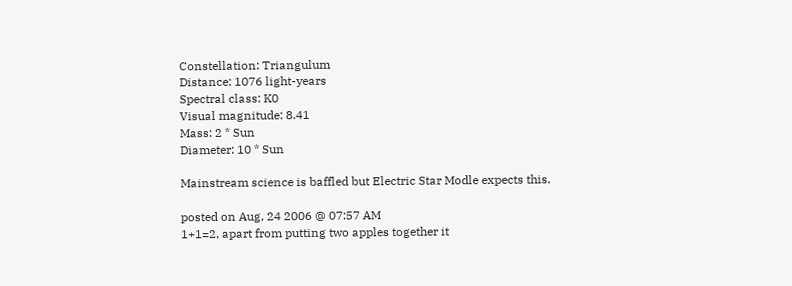Constellation: Triangulum
Distance: 1076 light-years
Spectral class: K0
Visual magnitude: 8.41
Mass: 2 * Sun
Diameter: 10 * Sun

Mainstream science is baffled but Electric Star Modle expects this.

posted on Aug, 24 2006 @ 07:57 AM
1+1=2, apart from putting two apples together it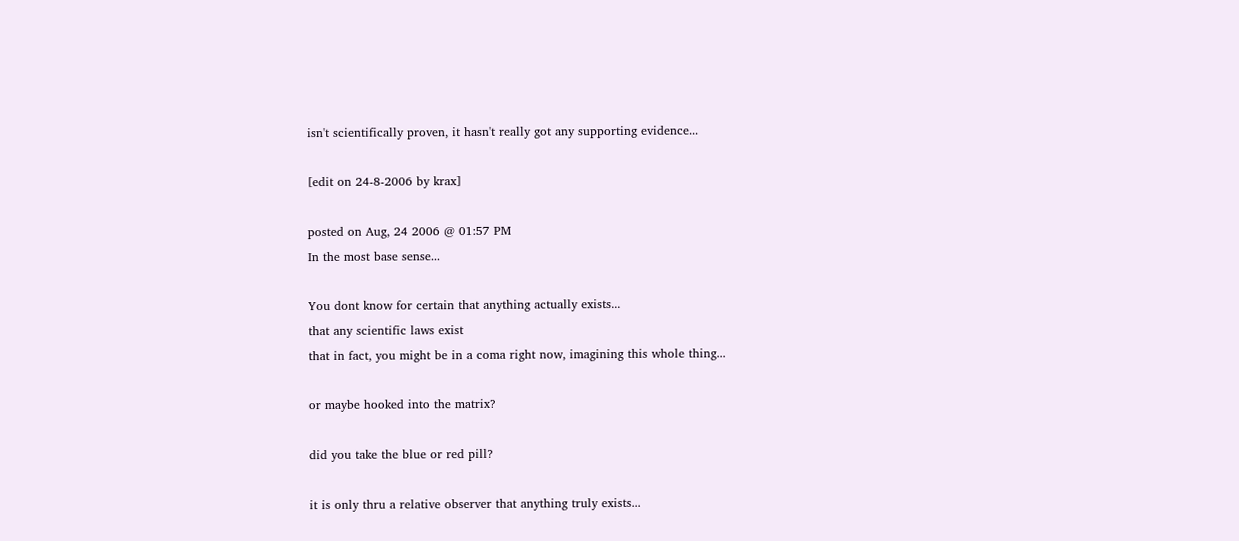isn't scientifically proven, it hasn't really got any supporting evidence...

[edit on 24-8-2006 by krax]

posted on Aug, 24 2006 @ 01:57 PM
In the most base sense...

You dont know for certain that anything actually exists...
that any scientific laws exist
that in fact, you might be in a coma right now, imagining this whole thing...

or maybe hooked into the matrix?

did you take the blue or red pill?

it is only thru a relative observer that anything truly exists...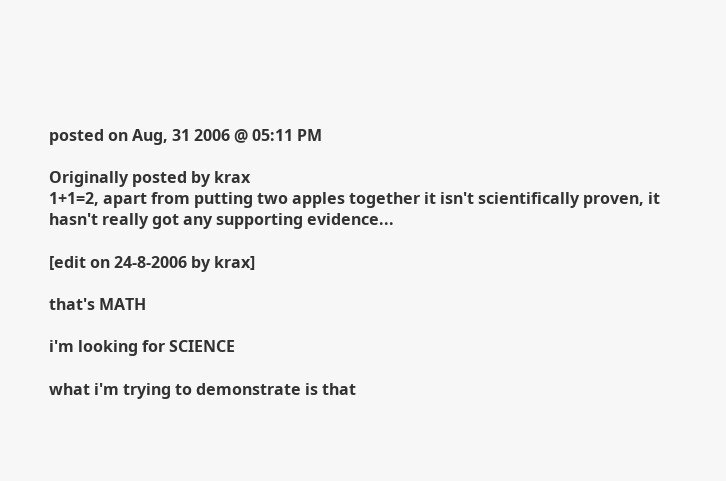posted on Aug, 31 2006 @ 05:11 PM

Originally posted by krax
1+1=2, apart from putting two apples together it isn't scientifically proven, it hasn't really got any supporting evidence...

[edit on 24-8-2006 by krax]

that's MATH

i'm looking for SCIENCE

what i'm trying to demonstrate is that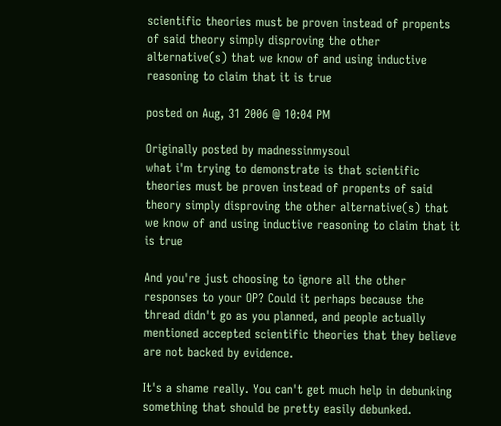scientific theories must be proven instead of propents of said theory simply disproving the other alternative(s) that we know of and using inductive reasoning to claim that it is true

posted on Aug, 31 2006 @ 10:04 PM

Originally posted by madnessinmysoul
what i'm trying to demonstrate is that scientific theories must be proven instead of propents of said theory simply disproving the other alternative(s) that we know of and using inductive reasoning to claim that it is true

And you're just choosing to ignore all the other responses to your OP? Could it perhaps because the thread didn't go as you planned, and people actually mentioned accepted scientific theories that they believe are not backed by evidence.

It's a shame really. You can't get much help in debunking something that should be pretty easily debunked.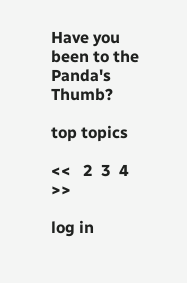Have you been to the Panda's Thumb?

top topics

<<   2  3  4 >>

log in